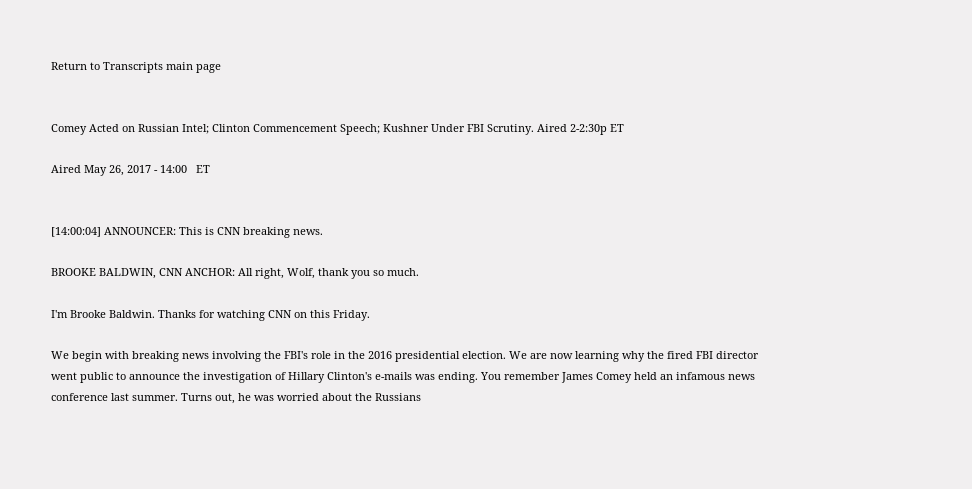Return to Transcripts main page


Comey Acted on Russian Intel; Clinton Commencement Speech; Kushner Under FBI Scrutiny. Aired 2-2:30p ET

Aired May 26, 2017 - 14:00   ET


[14:00:04] ANNOUNCER: This is CNN breaking news.

BROOKE BALDWIN, CNN ANCHOR: All right, Wolf, thank you so much.

I'm Brooke Baldwin. Thanks for watching CNN on this Friday.

We begin with breaking news involving the FBI's role in the 2016 presidential election. We are now learning why the fired FBI director went public to announce the investigation of Hillary Clinton's e-mails was ending. You remember James Comey held an infamous news conference last summer. Turns out, he was worried about the Russians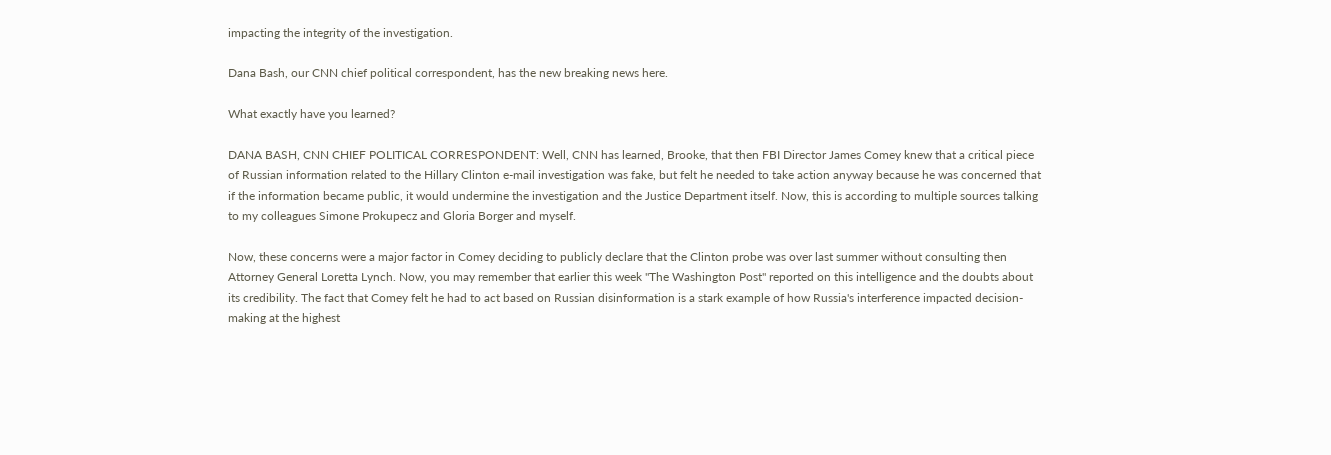impacting the integrity of the investigation.

Dana Bash, our CNN chief political correspondent, has the new breaking news here.

What exactly have you learned?

DANA BASH, CNN CHIEF POLITICAL CORRESPONDENT: Well, CNN has learned, Brooke, that then FBI Director James Comey knew that a critical piece of Russian information related to the Hillary Clinton e-mail investigation was fake, but felt he needed to take action anyway because he was concerned that if the information became public, it would undermine the investigation and the Justice Department itself. Now, this is according to multiple sources talking to my colleagues Simone Prokupecz and Gloria Borger and myself.

Now, these concerns were a major factor in Comey deciding to publicly declare that the Clinton probe was over last summer without consulting then Attorney General Loretta Lynch. Now, you may remember that earlier this week "The Washington Post" reported on this intelligence and the doubts about its credibility. The fact that Comey felt he had to act based on Russian disinformation is a stark example of how Russia's interference impacted decision-making at the highest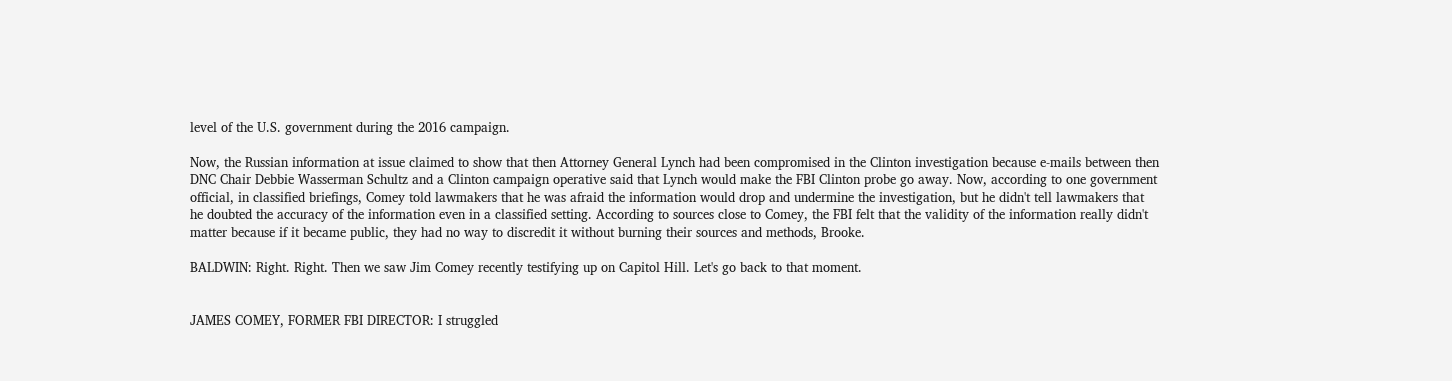level of the U.S. government during the 2016 campaign.

Now, the Russian information at issue claimed to show that then Attorney General Lynch had been compromised in the Clinton investigation because e-mails between then DNC Chair Debbie Wasserman Schultz and a Clinton campaign operative said that Lynch would make the FBI Clinton probe go away. Now, according to one government official, in classified briefings, Comey told lawmakers that he was afraid the information would drop and undermine the investigation, but he didn't tell lawmakers that he doubted the accuracy of the information even in a classified setting. According to sources close to Comey, the FBI felt that the validity of the information really didn't matter because if it became public, they had no way to discredit it without burning their sources and methods, Brooke.

BALDWIN: Right. Right. Then we saw Jim Comey recently testifying up on Capitol Hill. Let's go back to that moment.


JAMES COMEY, FORMER FBI DIRECTOR: I struggled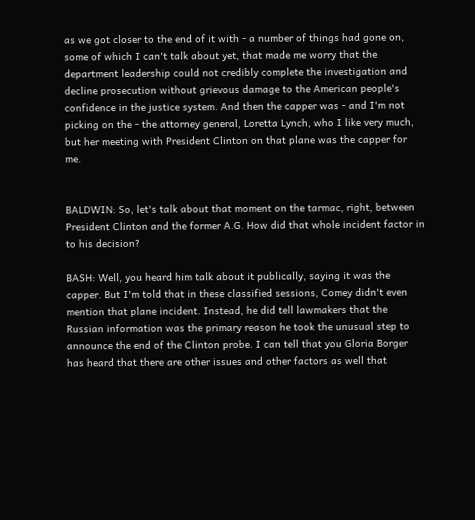as we got closer to the end of it with - a number of things had gone on, some of which I can't talk about yet, that made me worry that the department leadership could not credibly complete the investigation and decline prosecution without grievous damage to the American people's confidence in the justice system. And then the capper was - and I'm not picking on the - the attorney general, Loretta Lynch, who I like very much, but her meeting with President Clinton on that plane was the capper for me.


BALDWIN: So, let's talk about that moment on the tarmac, right, between President Clinton and the former A.G. How did that whole incident factor in to his decision?

BASH: Well, you heard him talk about it publically, saying it was the capper. But I'm told that in these classified sessions, Comey didn't even mention that plane incident. Instead, he did tell lawmakers that the Russian information was the primary reason he took the unusual step to announce the end of the Clinton probe. I can tell that you Gloria Borger has heard that there are other issues and other factors as well that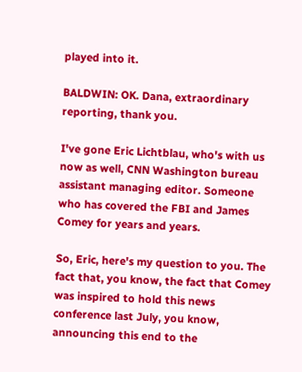played into it.

BALDWIN: OK. Dana, extraordinary reporting, thank you.

I've gone Eric Lichtblau, who's with us now as well, CNN Washington bureau assistant managing editor. Someone who has covered the FBI and James Comey for years and years.

So, Eric, here's my question to you. The fact that, you know, the fact that Comey was inspired to hold this news conference last July, you know, announcing this end to the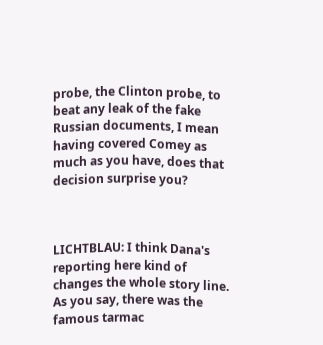probe, the Clinton probe, to beat any leak of the fake Russian documents, I mean having covered Comey as much as you have, does that decision surprise you?



LICHTBLAU: I think Dana's reporting here kind of changes the whole story line. As you say, there was the famous tarmac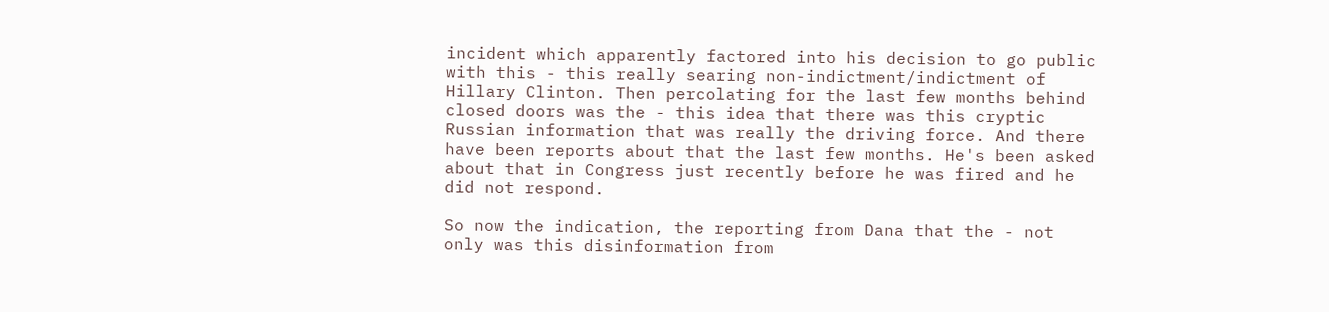incident which apparently factored into his decision to go public with this - this really searing non-indictment/indictment of Hillary Clinton. Then percolating for the last few months behind closed doors was the - this idea that there was this cryptic Russian information that was really the driving force. And there have been reports about that the last few months. He's been asked about that in Congress just recently before he was fired and he did not respond.

So now the indication, the reporting from Dana that the - not only was this disinformation from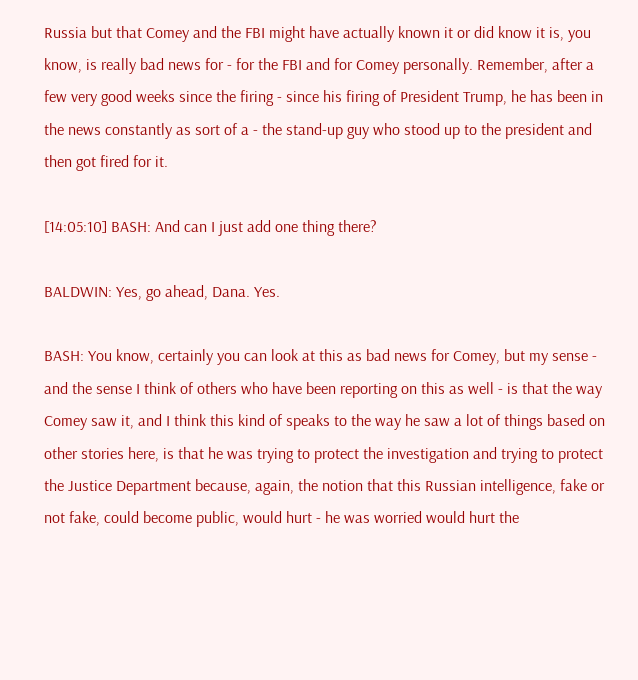Russia but that Comey and the FBI might have actually known it or did know it is, you know, is really bad news for - for the FBI and for Comey personally. Remember, after a few very good weeks since the firing - since his firing of President Trump, he has been in the news constantly as sort of a - the stand-up guy who stood up to the president and then got fired for it.

[14:05:10] BASH: And can I just add one thing there?

BALDWIN: Yes, go ahead, Dana. Yes.

BASH: You know, certainly you can look at this as bad news for Comey, but my sense - and the sense I think of others who have been reporting on this as well - is that the way Comey saw it, and I think this kind of speaks to the way he saw a lot of things based on other stories here, is that he was trying to protect the investigation and trying to protect the Justice Department because, again, the notion that this Russian intelligence, fake or not fake, could become public, would hurt - he was worried would hurt the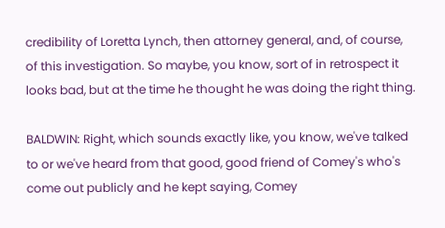credibility of Loretta Lynch, then attorney general, and, of course, of this investigation. So maybe, you know, sort of in retrospect it looks bad, but at the time he thought he was doing the right thing.

BALDWIN: Right, which sounds exactly like, you know, we've talked to or we've heard from that good, good friend of Comey's who's come out publicly and he kept saying, Comey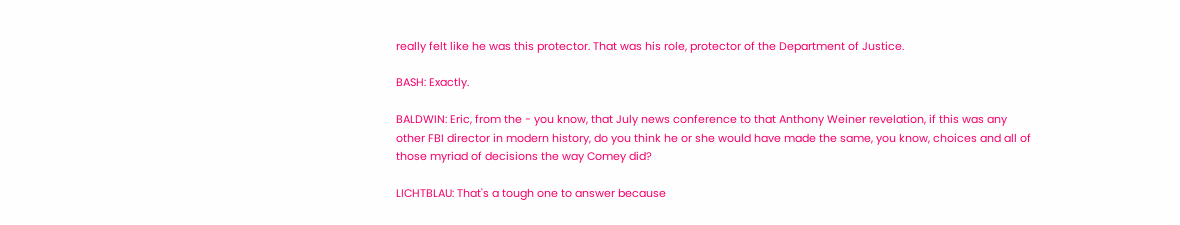really felt like he was this protector. That was his role, protector of the Department of Justice.

BASH: Exactly.

BALDWIN: Eric, from the - you know, that July news conference to that Anthony Weiner revelation, if this was any other FBI director in modern history, do you think he or she would have made the same, you know, choices and all of those myriad of decisions the way Comey did?

LICHTBLAU: That's a tough one to answer because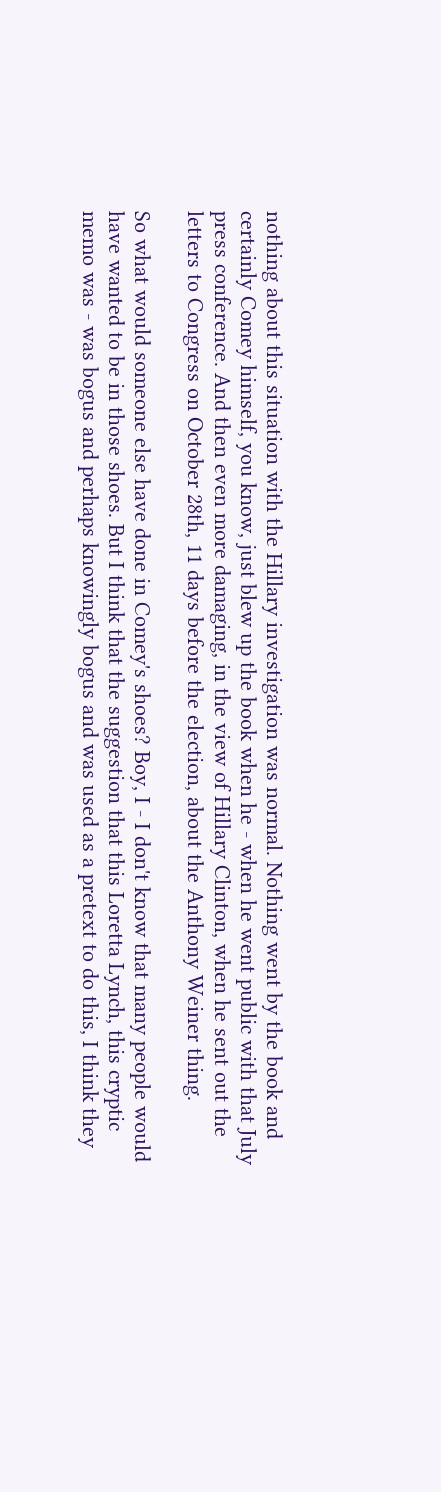nothing about this situation with the Hillary investigation was normal. Nothing went by the book and certainly Comey himself, you know, just blew up the book when he - when he went public with that July press conference. And then even more damaging, in the view of Hillary Clinton, when he sent out the letters to Congress on October 28th, 11 days before the election, about the Anthony Weiner thing.

So what would someone else have done in Comey's shoes? Boy, I - I don't know that many people would have wanted to be in those shoes. But I think that the suggestion that this Loretta Lynch, this cryptic memo was - was bogus and perhaps knowingly bogus and was used as a pretext to do this, I think they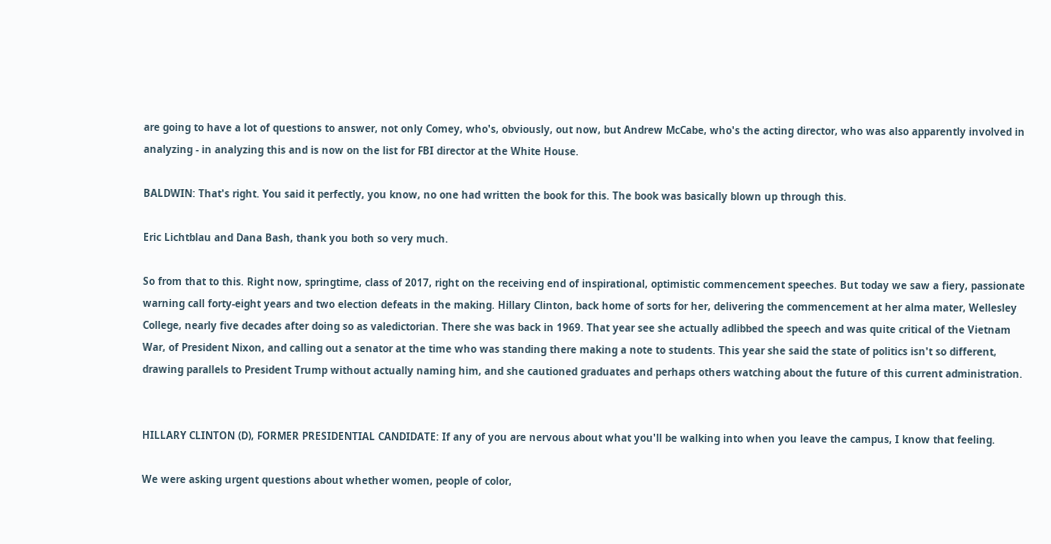are going to have a lot of questions to answer, not only Comey, who's, obviously, out now, but Andrew McCabe, who's the acting director, who was also apparently involved in analyzing - in analyzing this and is now on the list for FBI director at the White House.

BALDWIN: That's right. You said it perfectly, you know, no one had written the book for this. The book was basically blown up through this.

Eric Lichtblau and Dana Bash, thank you both so very much.

So from that to this. Right now, springtime, class of 2017, right on the receiving end of inspirational, optimistic commencement speeches. But today we saw a fiery, passionate warning call forty-eight years and two election defeats in the making. Hillary Clinton, back home of sorts for her, delivering the commencement at her alma mater, Wellesley College, nearly five decades after doing so as valedictorian. There she was back in 1969. That year see she actually adlibbed the speech and was quite critical of the Vietnam War, of President Nixon, and calling out a senator at the time who was standing there making a note to students. This year she said the state of politics isn't so different, drawing parallels to President Trump without actually naming him, and she cautioned graduates and perhaps others watching about the future of this current administration.


HILLARY CLINTON (D), FORMER PRESIDENTIAL CANDIDATE: If any of you are nervous about what you'll be walking into when you leave the campus, I know that feeling.

We were asking urgent questions about whether women, people of color,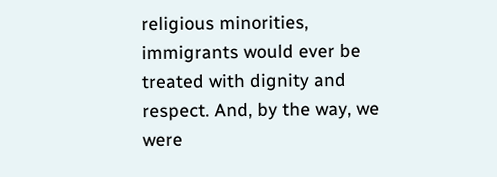religious minorities, immigrants would ever be treated with dignity and respect. And, by the way, we were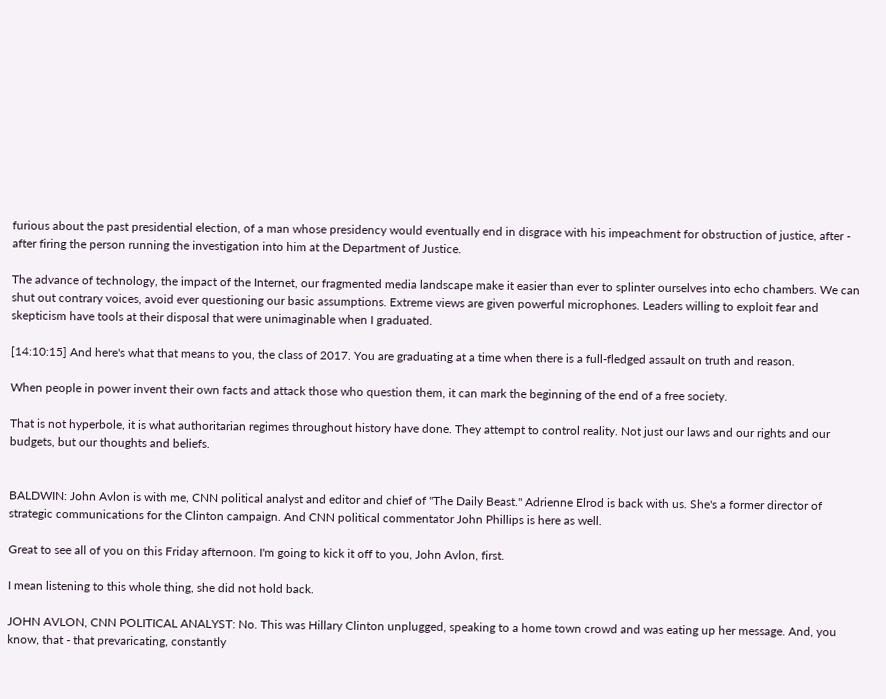furious about the past presidential election, of a man whose presidency would eventually end in disgrace with his impeachment for obstruction of justice, after - after firing the person running the investigation into him at the Department of Justice.

The advance of technology, the impact of the Internet, our fragmented media landscape make it easier than ever to splinter ourselves into echo chambers. We can shut out contrary voices, avoid ever questioning our basic assumptions. Extreme views are given powerful microphones. Leaders willing to exploit fear and skepticism have tools at their disposal that were unimaginable when I graduated.

[14:10:15] And here's what that means to you, the class of 2017. You are graduating at a time when there is a full-fledged assault on truth and reason.

When people in power invent their own facts and attack those who question them, it can mark the beginning of the end of a free society.

That is not hyperbole, it is what authoritarian regimes throughout history have done. They attempt to control reality. Not just our laws and our rights and our budgets, but our thoughts and beliefs.


BALDWIN: John Avlon is with me, CNN political analyst and editor and chief of "The Daily Beast." Adrienne Elrod is back with us. She's a former director of strategic communications for the Clinton campaign. And CNN political commentator John Phillips is here as well.

Great to see all of you on this Friday afternoon. I'm going to kick it off to you, John Avlon, first.

I mean listening to this whole thing, she did not hold back.

JOHN AVLON, CNN POLITICAL ANALYST: No. This was Hillary Clinton unplugged, speaking to a home town crowd and was eating up her message. And, you know, that - that prevaricating, constantly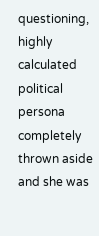questioning, highly calculated political persona completely thrown aside and she was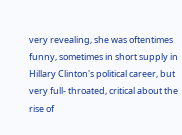very revealing, she was oftentimes funny, sometimes in short supply in Hillary Clinton's political career, but very full- throated, critical about the rise of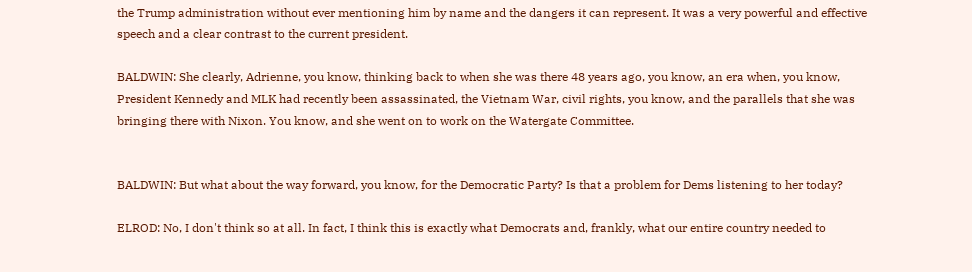the Trump administration without ever mentioning him by name and the dangers it can represent. It was a very powerful and effective speech and a clear contrast to the current president.

BALDWIN: She clearly, Adrienne, you know, thinking back to when she was there 48 years ago, you know, an era when, you know, President Kennedy and MLK had recently been assassinated, the Vietnam War, civil rights, you know, and the parallels that she was bringing there with Nixon. You know, and she went on to work on the Watergate Committee.


BALDWIN: But what about the way forward, you know, for the Democratic Party? Is that a problem for Dems listening to her today?

ELROD: No, I don't think so at all. In fact, I think this is exactly what Democrats and, frankly, what our entire country needed to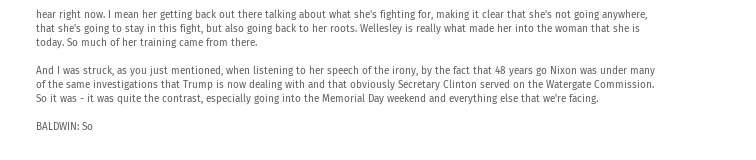hear right now. I mean her getting back out there talking about what she's fighting for, making it clear that she's not going anywhere, that she's going to stay in this fight, but also going back to her roots. Wellesley is really what made her into the woman that she is today. So much of her training came from there.

And I was struck, as you just mentioned, when listening to her speech of the irony, by the fact that 48 years go Nixon was under many of the same investigations that Trump is now dealing with and that obviously Secretary Clinton served on the Watergate Commission. So it was - it was quite the contrast, especially going into the Memorial Day weekend and everything else that we're facing.

BALDWIN: So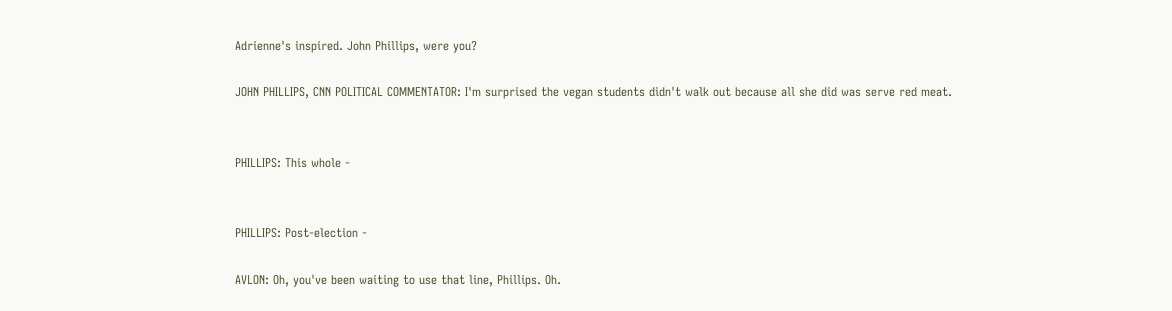Adrienne's inspired. John Phillips, were you?

JOHN PHILLIPS, CNN POLITICAL COMMENTATOR: I'm surprised the vegan students didn't walk out because all she did was serve red meat.


PHILLIPS: This whole -


PHILLIPS: Post-election -

AVLON: Oh, you've been waiting to use that line, Phillips. Oh.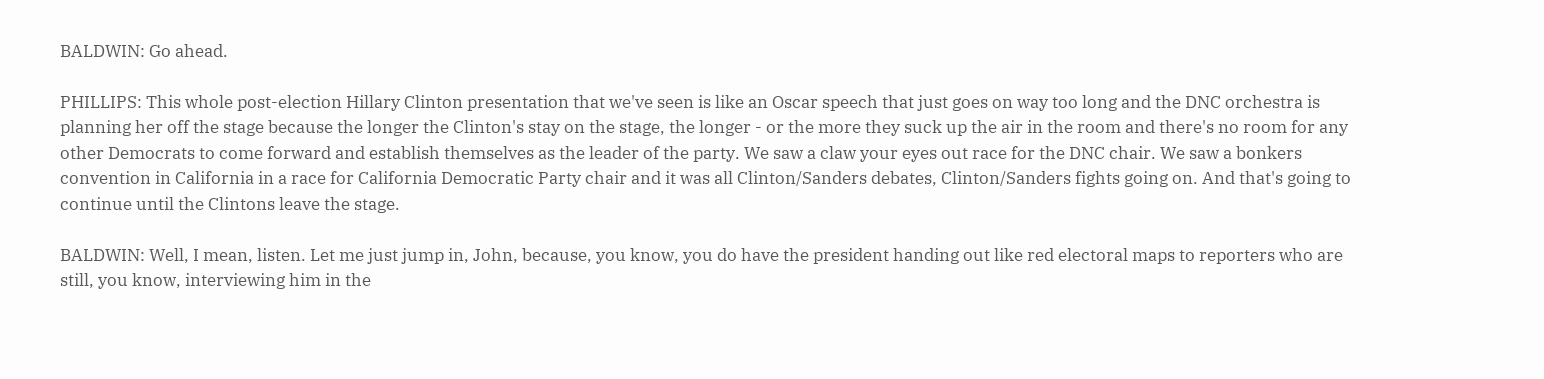BALDWIN: Go ahead.

PHILLIPS: This whole post-election Hillary Clinton presentation that we've seen is like an Oscar speech that just goes on way too long and the DNC orchestra is planning her off the stage because the longer the Clinton's stay on the stage, the longer - or the more they suck up the air in the room and there's no room for any other Democrats to come forward and establish themselves as the leader of the party. We saw a claw your eyes out race for the DNC chair. We saw a bonkers convention in California in a race for California Democratic Party chair and it was all Clinton/Sanders debates, Clinton/Sanders fights going on. And that's going to continue until the Clintons leave the stage.

BALDWIN: Well, I mean, listen. Let me just jump in, John, because, you know, you do have the president handing out like red electoral maps to reporters who are still, you know, interviewing him in the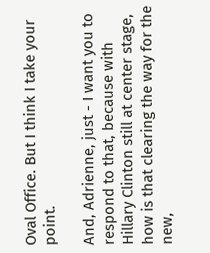Oval Office. But I think I take your point.

And, Adrienne, just - I want you to respond to that, because with Hillary Clinton still at center stage, how is that clearing the way for the new,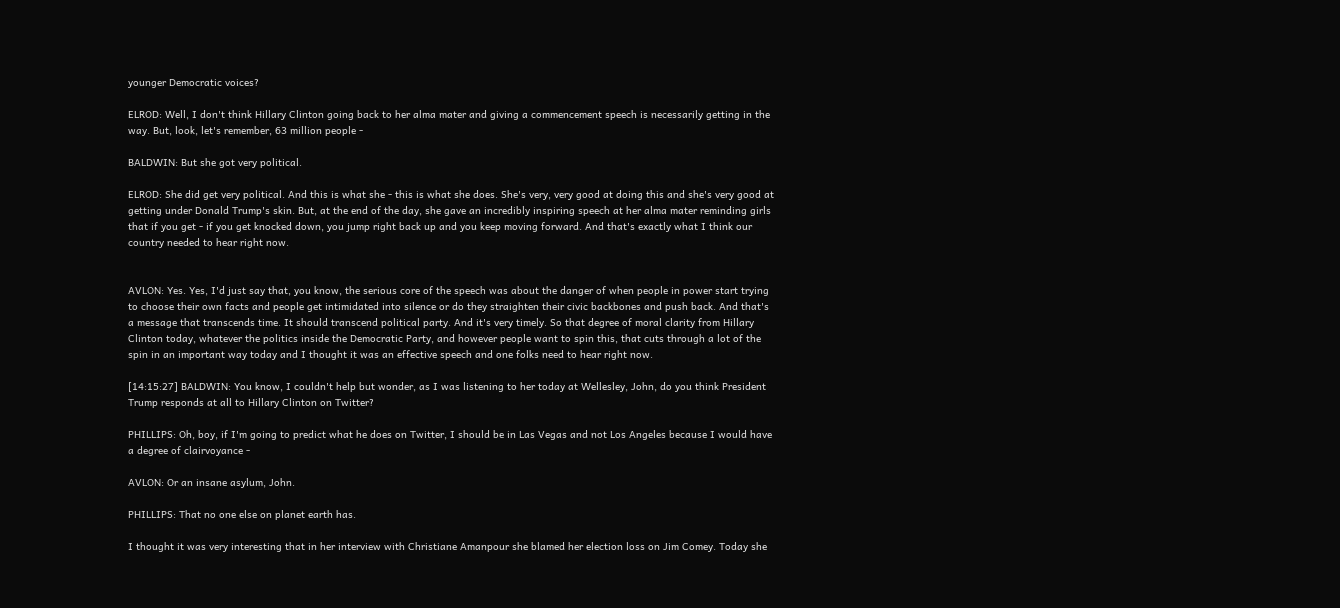younger Democratic voices?

ELROD: Well, I don't think Hillary Clinton going back to her alma mater and giving a commencement speech is necessarily getting in the way. But, look, let's remember, 63 million people -

BALDWIN: But she got very political.

ELROD: She did get very political. And this is what she - this is what she does. She's very, very good at doing this and she's very good at getting under Donald Trump's skin. But, at the end of the day, she gave an incredibly inspiring speech at her alma mater reminding girls that if you get - if you get knocked down, you jump right back up and you keep moving forward. And that's exactly what I think our country needed to hear right now.


AVLON: Yes. Yes, I'd just say that, you know, the serious core of the speech was about the danger of when people in power start trying to choose their own facts and people get intimidated into silence or do they straighten their civic backbones and push back. And that's a message that transcends time. It should transcend political party. And it's very timely. So that degree of moral clarity from Hillary Clinton today, whatever the politics inside the Democratic Party, and however people want to spin this, that cuts through a lot of the spin in an important way today and I thought it was an effective speech and one folks need to hear right now.

[14:15:27] BALDWIN: You know, I couldn't help but wonder, as I was listening to her today at Wellesley, John, do you think President Trump responds at all to Hillary Clinton on Twitter?

PHILLIPS: Oh, boy, if I'm going to predict what he does on Twitter, I should be in Las Vegas and not Los Angeles because I would have a degree of clairvoyance -

AVLON: Or an insane asylum, John.

PHILLIPS: That no one else on planet earth has.

I thought it was very interesting that in her interview with Christiane Amanpour she blamed her election loss on Jim Comey. Today she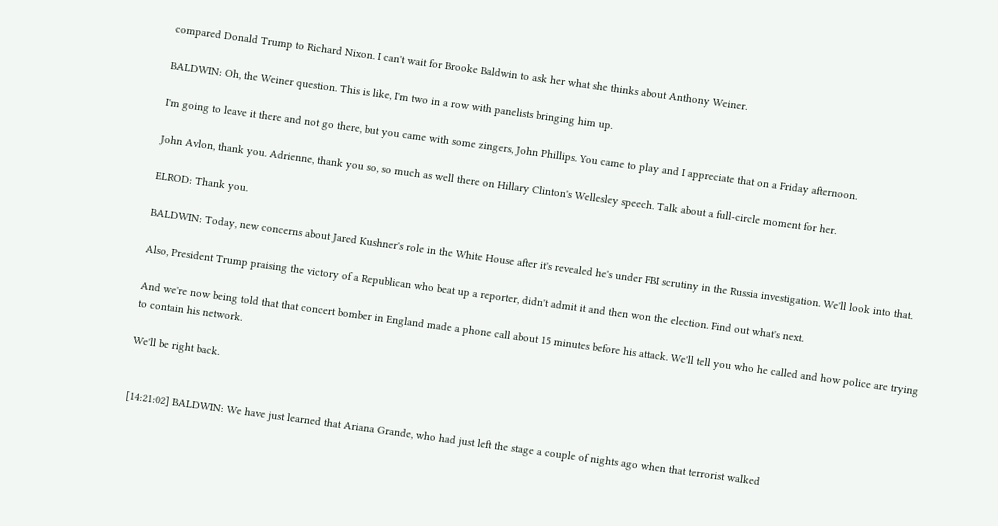compared Donald Trump to Richard Nixon. I can't wait for Brooke Baldwin to ask her what she thinks about Anthony Weiner.

BALDWIN: Oh, the Weiner question. This is like, I'm two in a row with panelists bringing him up.

I'm going to leave it there and not go there, but you came with some zingers, John Phillips. You came to play and I appreciate that on a Friday afternoon.

John Avlon, thank you. Adrienne, thank you so, so much as well there on Hillary Clinton's Wellesley speech. Talk about a full-circle moment for her.

ELROD: Thank you.

BALDWIN: Today, new concerns about Jared Kushner's role in the White House after it's revealed he's under FBI scrutiny in the Russia investigation. We'll look into that.

Also, President Trump praising the victory of a Republican who beat up a reporter, didn't admit it and then won the election. Find out what's next.

And we're now being told that that concert bomber in England made a phone call about 15 minutes before his attack. We'll tell you who he called and how police are trying to contain his network.

We'll be right back.


[14:21:02] BALDWIN: We have just learned that Ariana Grande, who had just left the stage a couple of nights ago when that terrorist walked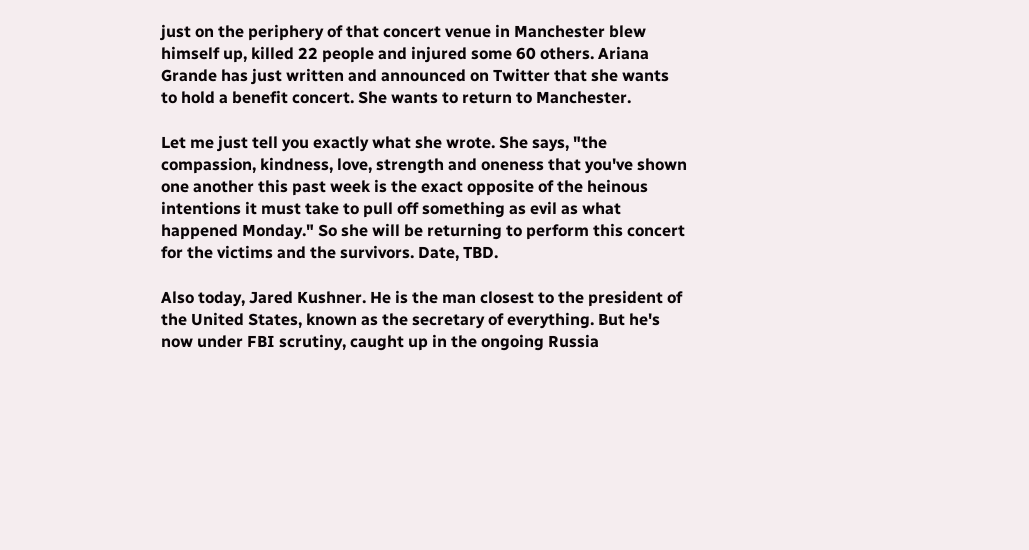just on the periphery of that concert venue in Manchester blew himself up, killed 22 people and injured some 60 others. Ariana Grande has just written and announced on Twitter that she wants to hold a benefit concert. She wants to return to Manchester.

Let me just tell you exactly what she wrote. She says, "the compassion, kindness, love, strength and oneness that you've shown one another this past week is the exact opposite of the heinous intentions it must take to pull off something as evil as what happened Monday." So she will be returning to perform this concert for the victims and the survivors. Date, TBD.

Also today, Jared Kushner. He is the man closest to the president of the United States, known as the secretary of everything. But he's now under FBI scrutiny, caught up in the ongoing Russia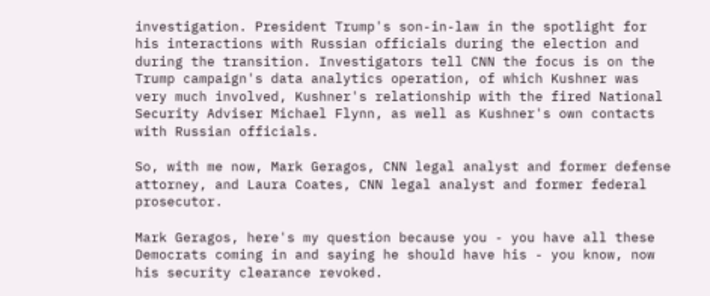investigation. President Trump's son-in-law in the spotlight for his interactions with Russian officials during the election and during the transition. Investigators tell CNN the focus is on the Trump campaign's data analytics operation, of which Kushner was very much involved, Kushner's relationship with the fired National Security Adviser Michael Flynn, as well as Kushner's own contacts with Russian officials.

So, with me now, Mark Geragos, CNN legal analyst and former defense attorney, and Laura Coates, CNN legal analyst and former federal prosecutor.

Mark Geragos, here's my question because you - you have all these Democrats coming in and saying he should have his - you know, now his security clearance revoked.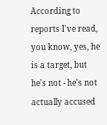According to reports I've read, you know, yes, he is a target, but he's not - he's not actually accused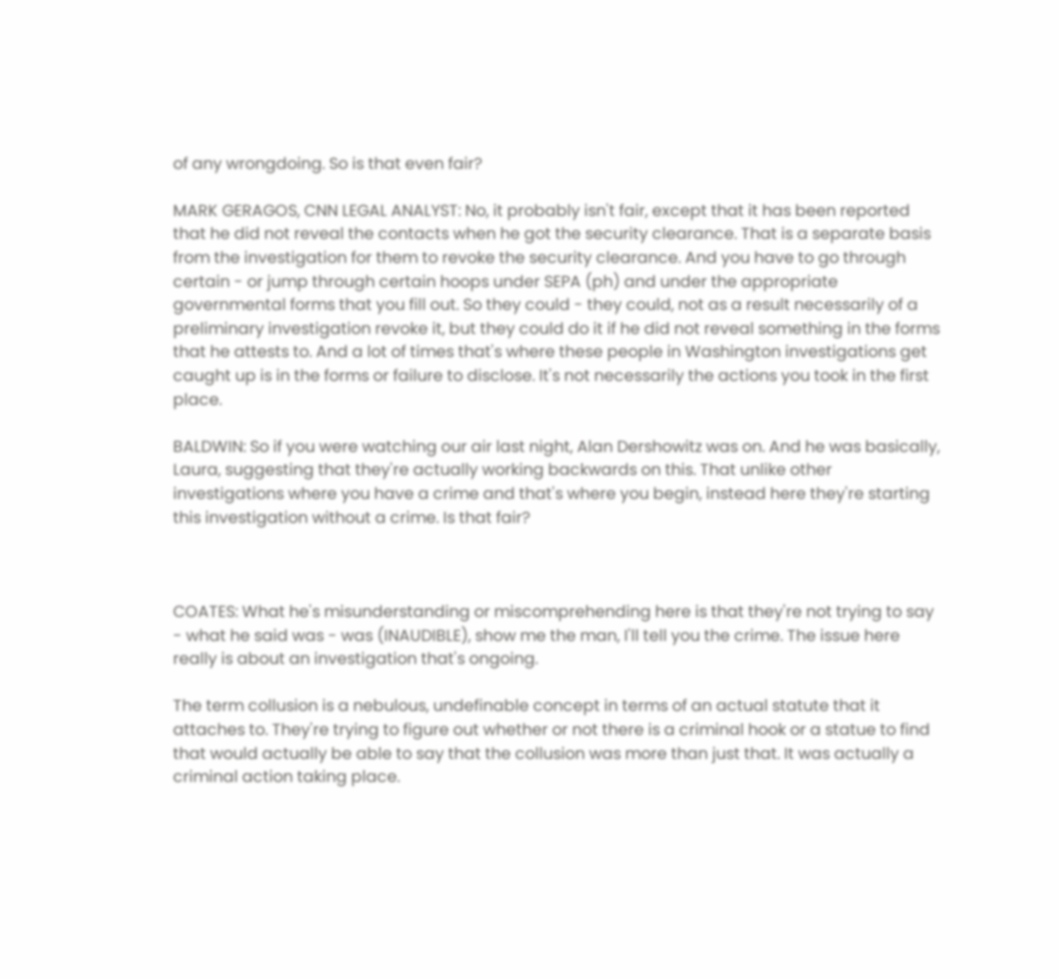of any wrongdoing. So is that even fair?

MARK GERAGOS, CNN LEGAL ANALYST: No, it probably isn't fair, except that it has been reported that he did not reveal the contacts when he got the security clearance. That is a separate basis from the investigation for them to revoke the security clearance. And you have to go through certain - or jump through certain hoops under SEPA (ph) and under the appropriate governmental forms that you fill out. So they could - they could, not as a result necessarily of a preliminary investigation revoke it, but they could do it if he did not reveal something in the forms that he attests to. And a lot of times that's where these people in Washington investigations get caught up is in the forms or failure to disclose. It's not necessarily the actions you took in the first place.

BALDWIN: So if you were watching our air last night, Alan Dershowitz was on. And he was basically, Laura, suggesting that they're actually working backwards on this. That unlike other investigations where you have a crime and that's where you begin, instead here they're starting this investigation without a crime. Is that fair?



COATES: What he's misunderstanding or miscomprehending here is that they're not trying to say - what he said was - was (INAUDIBLE), show me the man, I'll tell you the crime. The issue here really is about an investigation that's ongoing.

The term collusion is a nebulous, undefinable concept in terms of an actual statute that it attaches to. They're trying to figure out whether or not there is a criminal hook or a statue to find that would actually be able to say that the collusion was more than just that. It was actually a criminal action taking place.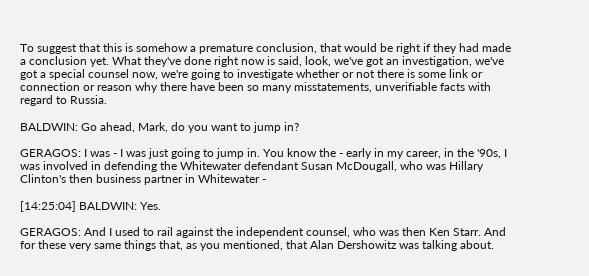To suggest that this is somehow a premature conclusion, that would be right if they had made a conclusion yet. What they've done right now is said, look, we've got an investigation, we've got a special counsel now, we're going to investigate whether or not there is some link or connection or reason why there have been so many misstatements, unverifiable facts with regard to Russia.

BALDWIN: Go ahead, Mark, do you want to jump in?

GERAGOS: I was - I was just going to jump in. You know the - early in my career, in the '90s, I was involved in defending the Whitewater defendant Susan McDougall, who was Hillary Clinton's then business partner in Whitewater -

[14:25:04] BALDWIN: Yes.

GERAGOS: And I used to rail against the independent counsel, who was then Ken Starr. And for these very same things that, as you mentioned, that Alan Dershowitz was talking about.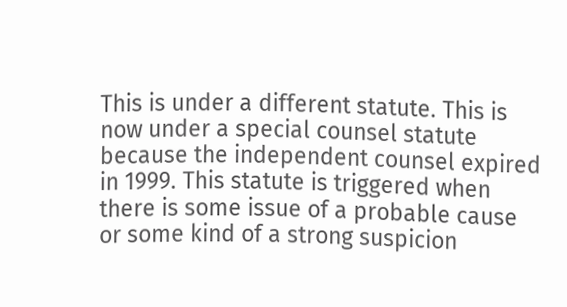This is under a different statute. This is now under a special counsel statute because the independent counsel expired in 1999. This statute is triggered when there is some issue of a probable cause or some kind of a strong suspicion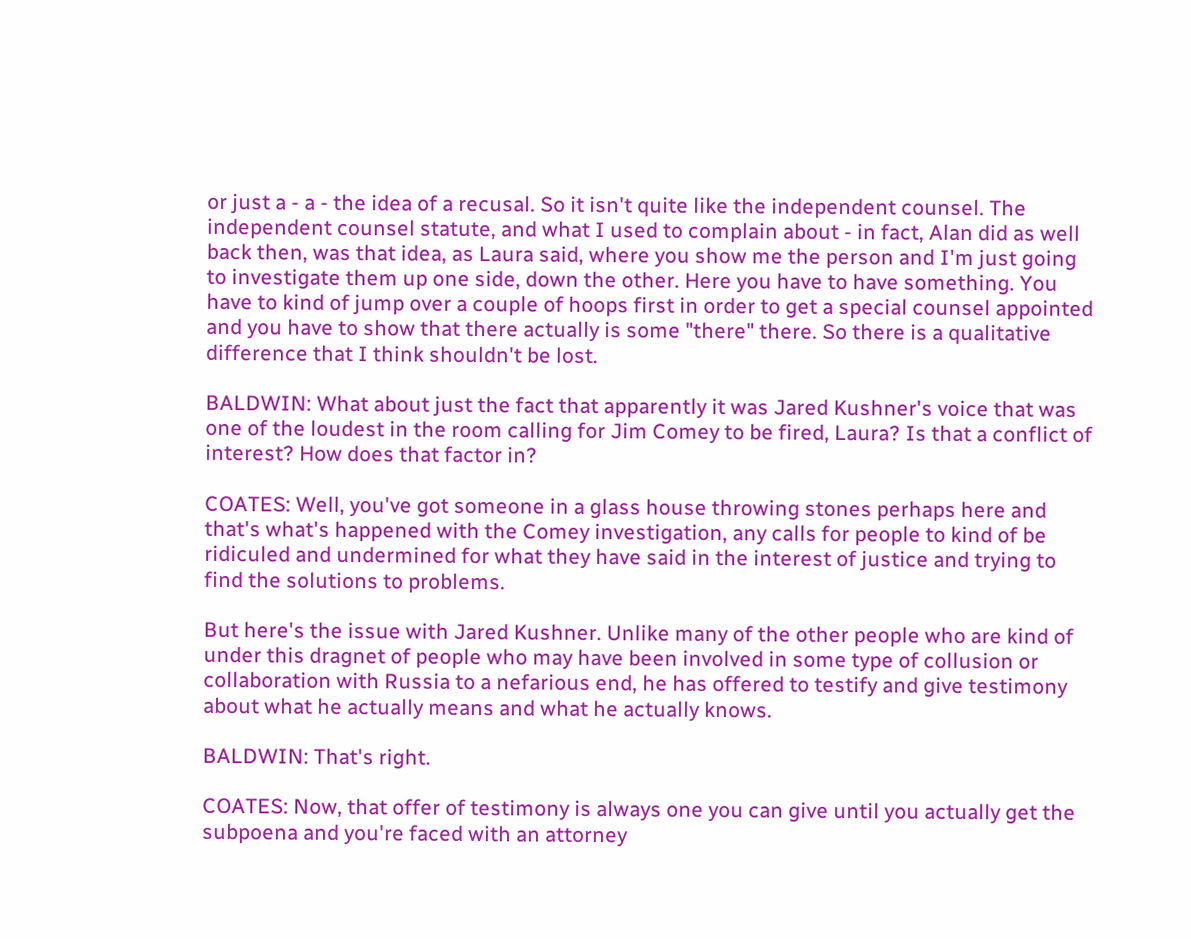or just a - a - the idea of a recusal. So it isn't quite like the independent counsel. The independent counsel statute, and what I used to complain about - in fact, Alan did as well back then, was that idea, as Laura said, where you show me the person and I'm just going to investigate them up one side, down the other. Here you have to have something. You have to kind of jump over a couple of hoops first in order to get a special counsel appointed and you have to show that there actually is some "there" there. So there is a qualitative difference that I think shouldn't be lost.

BALDWIN: What about just the fact that apparently it was Jared Kushner's voice that was one of the loudest in the room calling for Jim Comey to be fired, Laura? Is that a conflict of interest? How does that factor in?

COATES: Well, you've got someone in a glass house throwing stones perhaps here and that's what's happened with the Comey investigation, any calls for people to kind of be ridiculed and undermined for what they have said in the interest of justice and trying to find the solutions to problems.

But here's the issue with Jared Kushner. Unlike many of the other people who are kind of under this dragnet of people who may have been involved in some type of collusion or collaboration with Russia to a nefarious end, he has offered to testify and give testimony about what he actually means and what he actually knows.

BALDWIN: That's right.

COATES: Now, that offer of testimony is always one you can give until you actually get the subpoena and you're faced with an attorney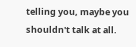telling you, maybe you shouldn't talk at all.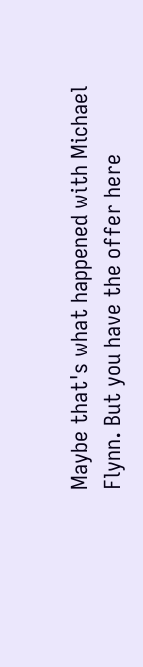Maybe that's what happened with Michael Flynn. But you have the offer here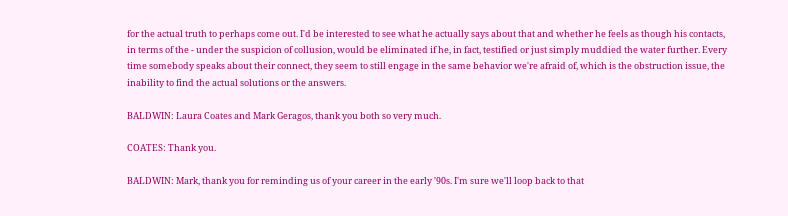for the actual truth to perhaps come out. I'd be interested to see what he actually says about that and whether he feels as though his contacts, in terms of the - under the suspicion of collusion, would be eliminated if he, in fact, testified or just simply muddied the water further. Every time somebody speaks about their connect, they seem to still engage in the same behavior we're afraid of, which is the obstruction issue, the inability to find the actual solutions or the answers.

BALDWIN: Laura Coates and Mark Geragos, thank you both so very much.

COATES: Thank you.

BALDWIN: Mark, thank you for reminding us of your career in the early '90s. I'm sure we'll loop back to that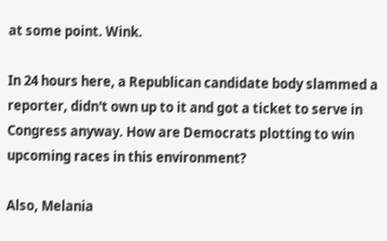at some point. Wink.

In 24 hours here, a Republican candidate body slammed a reporter, didn't own up to it and got a ticket to serve in Congress anyway. How are Democrats plotting to win upcoming races in this environment?

Also, Melania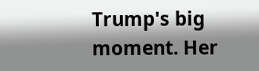Trump's big moment. Her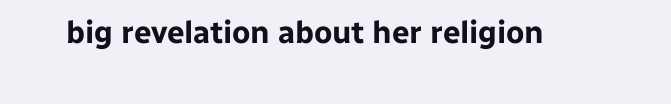big revelation about her religion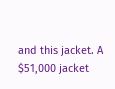and this jacket. A $51,000 jacket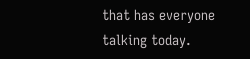that has everyone talking today.